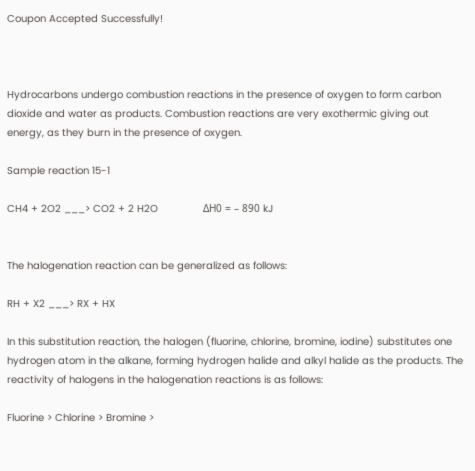Coupon Accepted Successfully!



Hydrocarbons undergo combustion reactions in the presence of oxygen to form carbon dioxide and water as products. Combustion reactions are very exothermic giving out energy, as they burn in the presence of oxygen.

Sample reaction 15-1

CH4 + 2O2 ___> CO2 + 2 H2O               ΔH0 = – 890 kJ


The halogenation reaction can be generalized as follows:

RH + X2 ___> RX + HX

In this substitution reaction, the halogen (fluorine, chlorine, bromine, iodine) substitutes one hydrogen atom in the alkane, forming hydrogen halide and alkyl halide as the products. The reactivity of halogens in the halogenation reactions is as follows:

Fluorine > Chlorine > Bromine >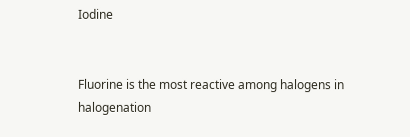Iodine


Fluorine is the most reactive among halogens in halogenation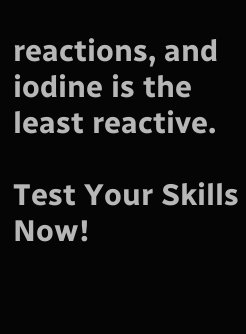reactions, and iodine is the least reactive.

Test Your Skills Now!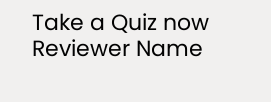Take a Quiz now
Reviewer Name